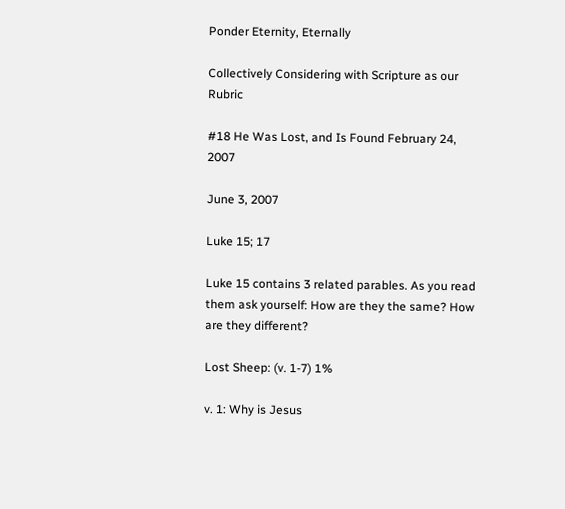Ponder Eternity, Eternally

Collectively Considering with Scripture as our Rubric

#18 He Was Lost, and Is Found February 24, 2007

June 3, 2007

Luke 15; 17

Luke 15 contains 3 related parables. As you read them ask yourself: How are they the same? How are they different?

Lost Sheep: (v. 1-7) 1%

v. 1: Why is Jesus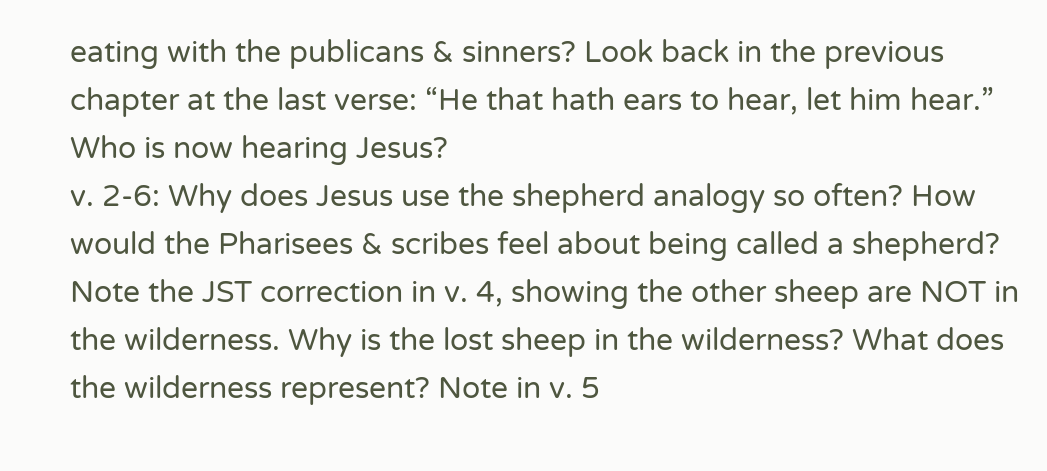eating with the publicans & sinners? Look back in the previous chapter at the last verse: “He that hath ears to hear, let him hear.” Who is now hearing Jesus?
v. 2-6: Why does Jesus use the shepherd analogy so often? How would the Pharisees & scribes feel about being called a shepherd? Note the JST correction in v. 4, showing the other sheep are NOT in the wilderness. Why is the lost sheep in the wilderness? What does the wilderness represent? Note in v. 5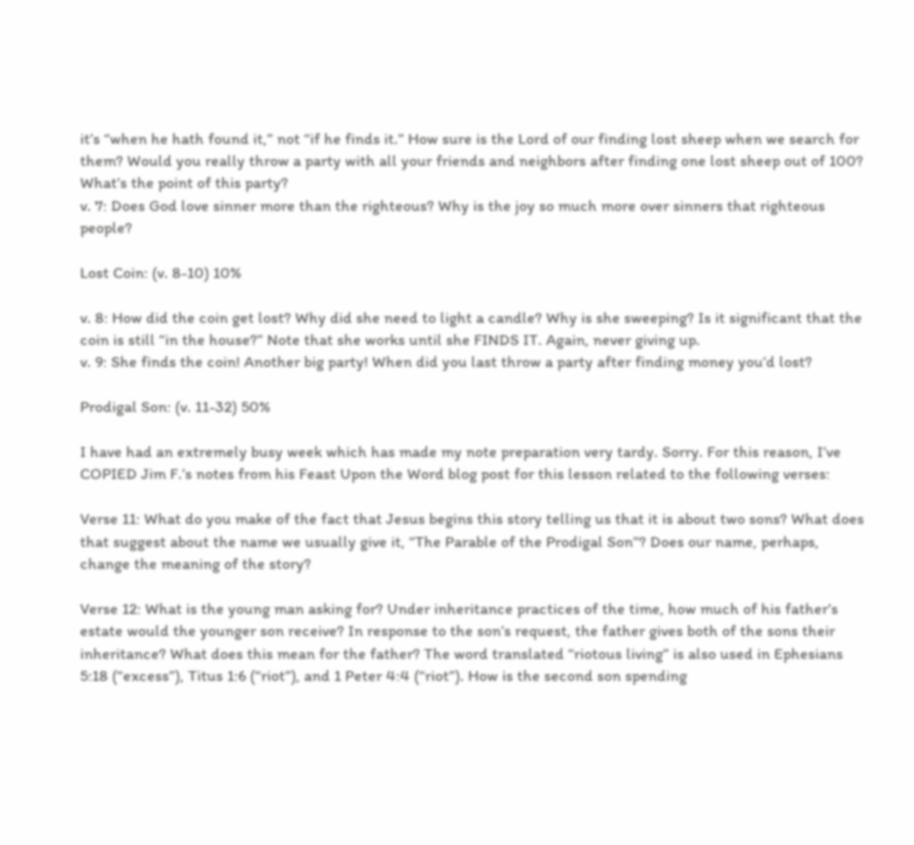it’s “when he hath found it,” not “if he finds it.” How sure is the Lord of our finding lost sheep when we search for them? Would you really throw a party with all your friends and neighbors after finding one lost sheep out of 100? What’s the point of this party?
v. 7: Does God love sinner more than the righteous? Why is the joy so much more over sinners that righteous people?

Lost Coin: (v. 8-10) 10%

v. 8: How did the coin get lost? Why did she need to light a candle? Why is she sweeping? Is it significant that the coin is still “in the house?” Note that she works until she FINDS IT. Again, never giving up.
v. 9: She finds the coin! Another big party! When did you last throw a party after finding money you’d lost?

Prodigal Son: (v. 11-32) 50%

I have had an extremely busy week which has made my note preparation very tardy. Sorry. For this reason, I’ve COPIED Jim F.’s notes from his Feast Upon the Word blog post for this lesson related to the following verses:

Verse 11: What do you make of the fact that Jesus begins this story telling us that it is about two sons? What does that suggest about the name we usually give it, “The Parable of the Prodigal Son”? Does our name, perhaps, change the meaning of the story?

Verse 12: What is the young man asking for? Under inheritance practices of the time, how much of his father’s estate would the younger son receive? In response to the son’s request, the father gives both of the sons their inheritance? What does this mean for the father? The word translated “riotous living” is also used in Ephesians 5:18 (“excess”), Titus 1:6 (“riot”), and 1 Peter 4:4 (“riot”). How is the second son spending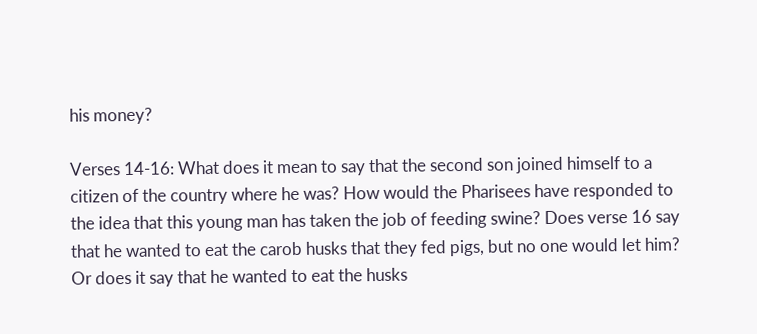his money?

Verses 14-16: What does it mean to say that the second son joined himself to a citizen of the country where he was? How would the Pharisees have responded to the idea that this young man has taken the job of feeding swine? Does verse 16 say that he wanted to eat the carob husks that they fed pigs, but no one would let him? Or does it say that he wanted to eat the husks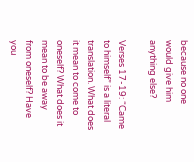because no one would give him anything else?

Verses 17-19: “Came to himself” is a literal translation. What does it mean to come to oneself? What does it mean to be away from oneself? Have you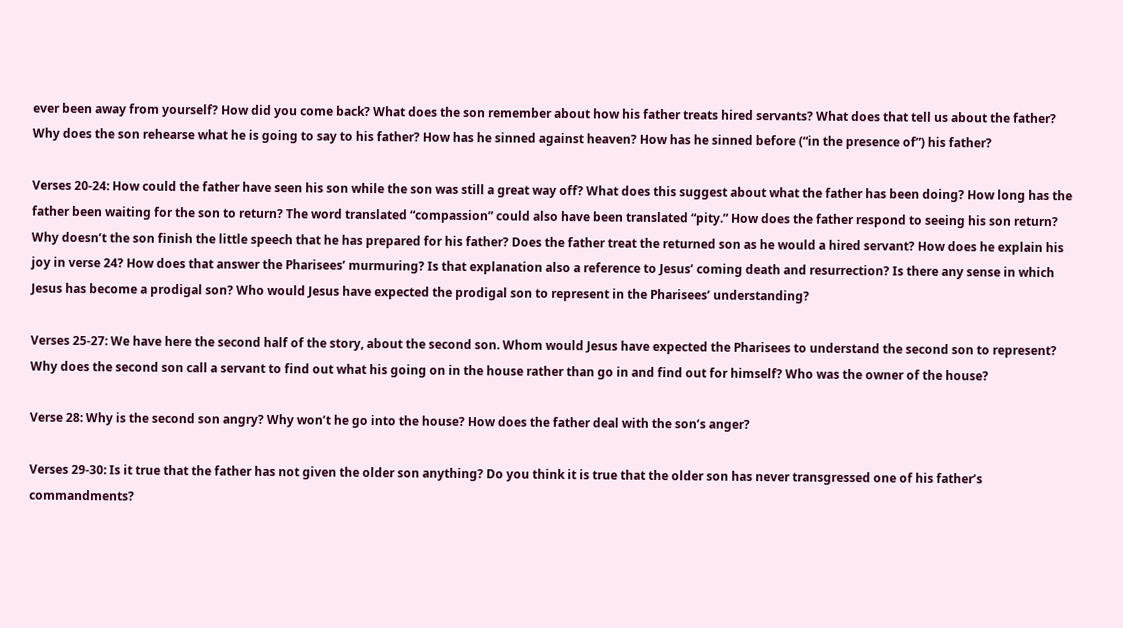ever been away from yourself? How did you come back? What does the son remember about how his father treats hired servants? What does that tell us about the father? Why does the son rehearse what he is going to say to his father? How has he sinned against heaven? How has he sinned before (“in the presence of”) his father?

Verses 20-24: How could the father have seen his son while the son was still a great way off? What does this suggest about what the father has been doing? How long has the father been waiting for the son to return? The word translated “compassion” could also have been translated “pity.” How does the father respond to seeing his son return? Why doesn’t the son finish the little speech that he has prepared for his father? Does the father treat the returned son as he would a hired servant? How does he explain his joy in verse 24? How does that answer the Pharisees’ murmuring? Is that explanation also a reference to Jesus’ coming death and resurrection? Is there any sense in which Jesus has become a prodigal son? Who would Jesus have expected the prodigal son to represent in the Pharisees’ understanding?

Verses 25-27: We have here the second half of the story, about the second son. Whom would Jesus have expected the Pharisees to understand the second son to represent? Why does the second son call a servant to find out what his going on in the house rather than go in and find out for himself? Who was the owner of the house?

Verse 28: Why is the second son angry? Why won’t he go into the house? How does the father deal with the son’s anger?

Verses 29-30: Is it true that the father has not given the older son anything? Do you think it is true that the older son has never transgressed one of his father’s commandments?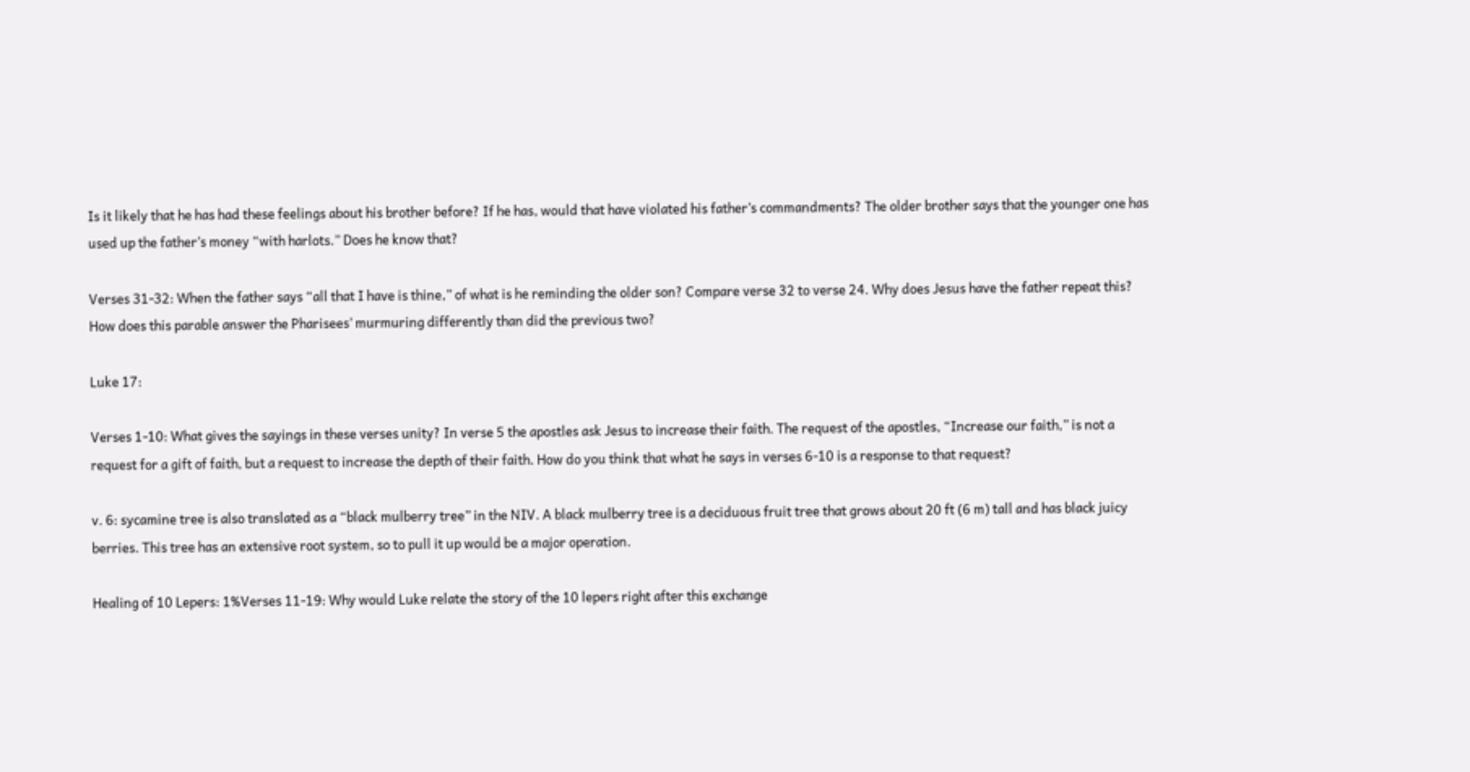Is it likely that he has had these feelings about his brother before? If he has, would that have violated his father’s commandments? The older brother says that the younger one has used up the father’s money “with harlots.” Does he know that?

Verses 31-32: When the father says “all that I have is thine,” of what is he reminding the older son? Compare verse 32 to verse 24. Why does Jesus have the father repeat this? How does this parable answer the Pharisees’ murmuring differently than did the previous two?

Luke 17:

Verses 1-10: What gives the sayings in these verses unity? In verse 5 the apostles ask Jesus to increase their faith. The request of the apostles, “Increase our faith,” is not a request for a gift of faith, but a request to increase the depth of their faith. How do you think that what he says in verses 6-10 is a response to that request?

v. 6: sycamine tree is also translated as a “black mulberry tree” in the NIV. A black mulberry tree is a deciduous fruit tree that grows about 20 ft (6 m) tall and has black juicy berries. This tree has an extensive root system, so to pull it up would be a major operation.

Healing of 10 Lepers: 1%Verses 11-19: Why would Luke relate the story of the 10 lepers right after this exchange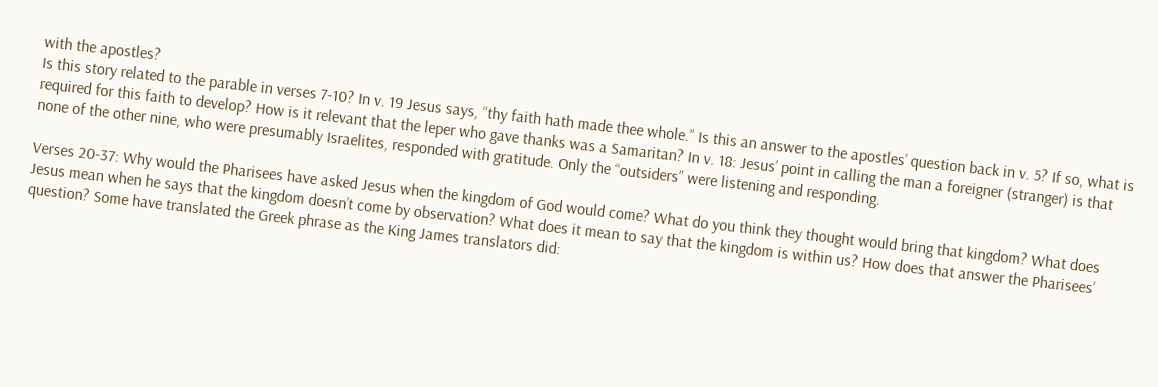with the apostles?
Is this story related to the parable in verses 7-10? In v. 19 Jesus says, “thy faith hath made thee whole.” Is this an answer to the apostles’ question back in v. 5? If so, what is required for this faith to develop? How is it relevant that the leper who gave thanks was a Samaritan? In v. 18: Jesus’ point in calling the man a foreigner (stranger) is that none of the other nine, who were presumably Israelites, responded with gratitude. Only the “outsiders” were listening and responding.

Verses 20-37: Why would the Pharisees have asked Jesus when the kingdom of God would come? What do you think they thought would bring that kingdom? What does Jesus mean when he says that the kingdom doesn’t come by observation? What does it mean to say that the kingdom is within us? How does that answer the Pharisees’ question? Some have translated the Greek phrase as the King James translators did: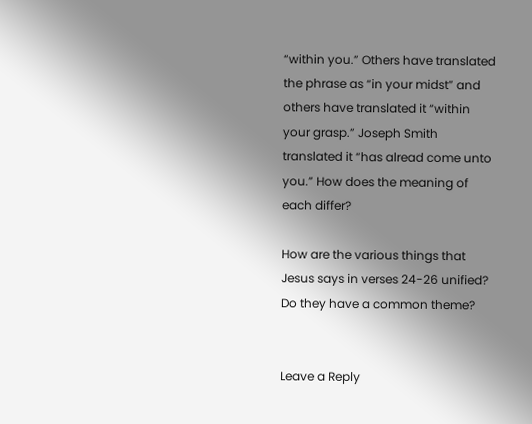“within you.” Others have translated the phrase as “in your midst” and others have translated it “within your grasp.” Joseph Smith translated it “has alread come unto you.” How does the meaning of each differ?

How are the various things that Jesus says in verses 24-26 unified? Do they have a common theme?


Leave a Reply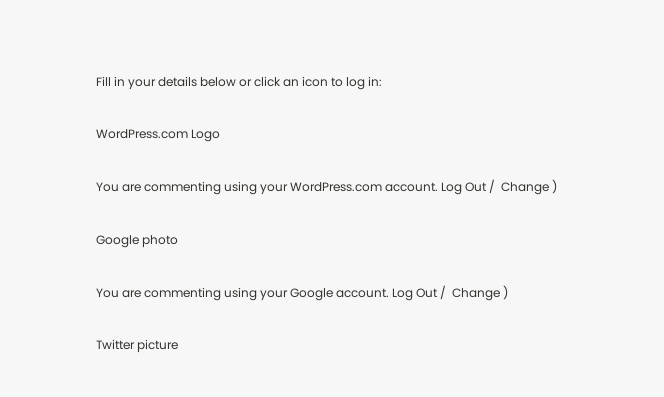Fill in your details below or click an icon to log in:

WordPress.com Logo

You are commenting using your WordPress.com account. Log Out /  Change )

Google photo

You are commenting using your Google account. Log Out /  Change )

Twitter picture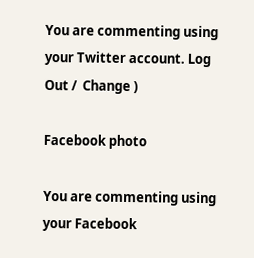You are commenting using your Twitter account. Log Out /  Change )

Facebook photo

You are commenting using your Facebook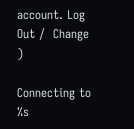account. Log Out /  Change )

Connecting to %s